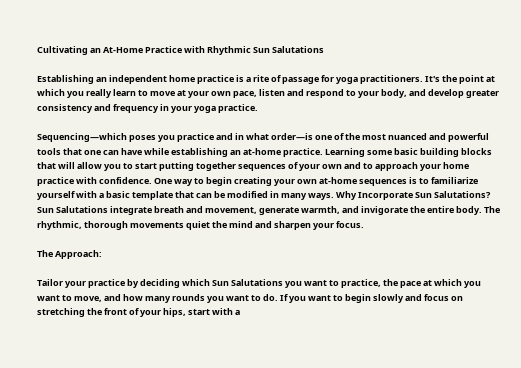Cultivating an At-Home Practice with Rhythmic Sun Salutations

Establishing an independent home practice is a rite of passage for yoga practitioners. It's the point at which you really learn to move at your own pace, listen and respond to your body, and develop greater consistency and frequency in your yoga practice.

Sequencing—which poses you practice and in what order—is one of the most nuanced and powerful tools that one can have while establishing an at-home practice. Learning some basic building blocks that will allow you to start putting together sequences of your own and to approach your home practice with confidence. One way to begin creating your own at-home sequences is to familiarize yourself with a basic template that can be modified in many ways. Why Incorporate Sun Salutations? Sun Salutations integrate breath and movement, generate warmth, and invigorate the entire body. The rhythmic, thorough movements quiet the mind and sharpen your focus.

The Approach:

Tailor your practice by deciding which Sun Salutations you want to practice, the pace at which you want to move, and how many rounds you want to do. If you want to begin slowly and focus on stretching the front of your hips, start with a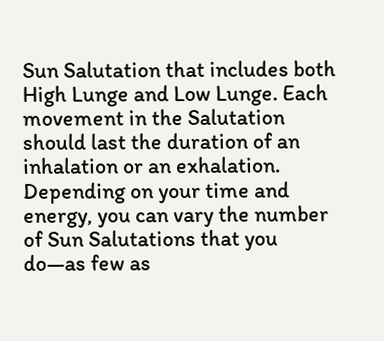Sun Salutation that includes both High Lunge and Low Lunge. Each movement in the Salutation should last the duration of an inhalation or an exhalation. Depending on your time and energy, you can vary the number of Sun Salutations that you do—as few as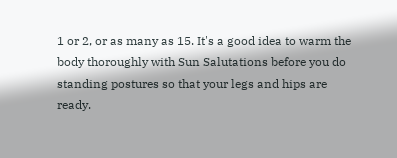1 or 2, or as many as 15. It's a good idea to warm the body thoroughly with Sun Salutations before you do standing postures so that your legs and hips are ready.